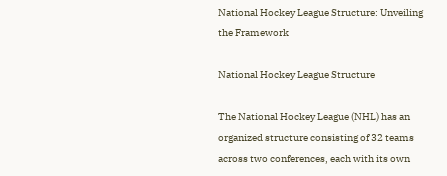National Hockey League Structure: Unveiling the Framework

National Hockey League Structure

The National Hockey League (NHL) has an organized structure consisting of 32 teams across two conferences, each with its own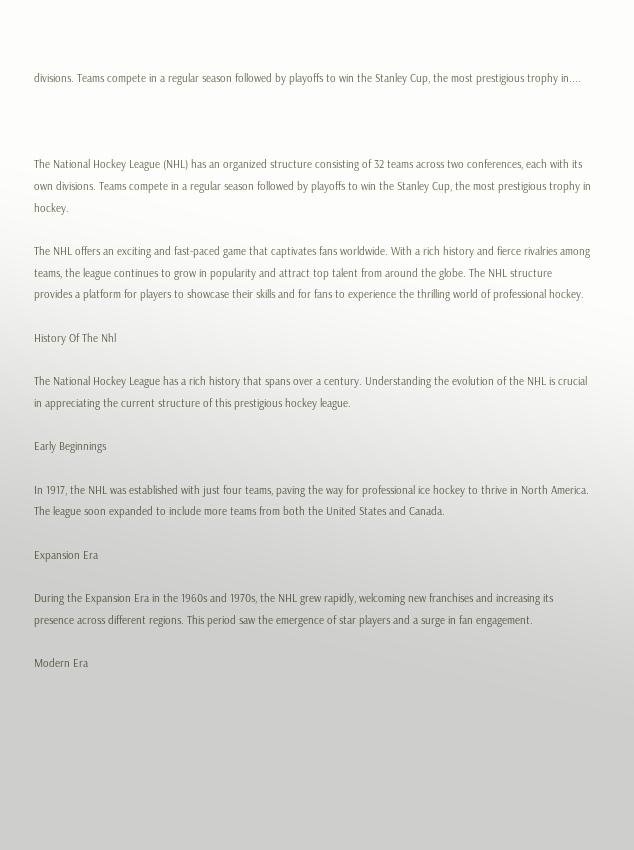divisions. Teams compete in a regular season followed by playoffs to win the Stanley Cup, the most prestigious trophy in....



The National Hockey League (NHL) has an organized structure consisting of 32 teams across two conferences, each with its own divisions. Teams compete in a regular season followed by playoffs to win the Stanley Cup, the most prestigious trophy in hockey.

The NHL offers an exciting and fast-paced game that captivates fans worldwide. With a rich history and fierce rivalries among teams, the league continues to grow in popularity and attract top talent from around the globe. The NHL structure provides a platform for players to showcase their skills and for fans to experience the thrilling world of professional hockey.

History Of The Nhl

The National Hockey League has a rich history that spans over a century. Understanding the evolution of the NHL is crucial in appreciating the current structure of this prestigious hockey league.

Early Beginnings

In 1917, the NHL was established with just four teams, paving the way for professional ice hockey to thrive in North America. The league soon expanded to include more teams from both the United States and Canada.

Expansion Era

During the Expansion Era in the 1960s and 1970s, the NHL grew rapidly, welcoming new franchises and increasing its presence across different regions. This period saw the emergence of star players and a surge in fan engagement.

Modern Era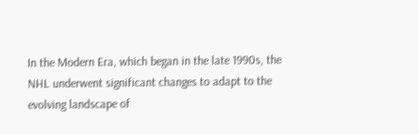In the Modern Era, which began in the late 1990s, the NHL underwent significant changes to adapt to the evolving landscape of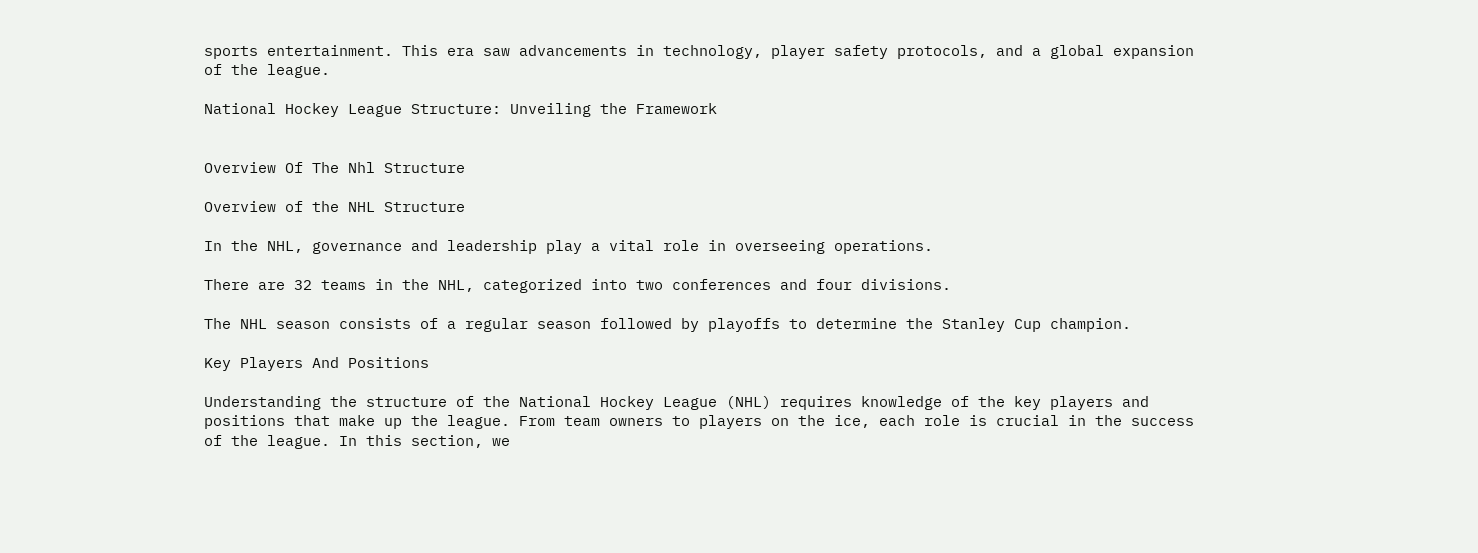sports entertainment. This era saw advancements in technology, player safety protocols, and a global expansion of the league.

National Hockey League Structure: Unveiling the Framework


Overview Of The Nhl Structure

Overview of the NHL Structure

In the NHL, governance and leadership play a vital role in overseeing operations.

There are 32 teams in the NHL, categorized into two conferences and four divisions.

The NHL season consists of a regular season followed by playoffs to determine the Stanley Cup champion.

Key Players And Positions

Understanding the structure of the National Hockey League (NHL) requires knowledge of the key players and positions that make up the league. From team owners to players on the ice, each role is crucial in the success of the league. In this section, we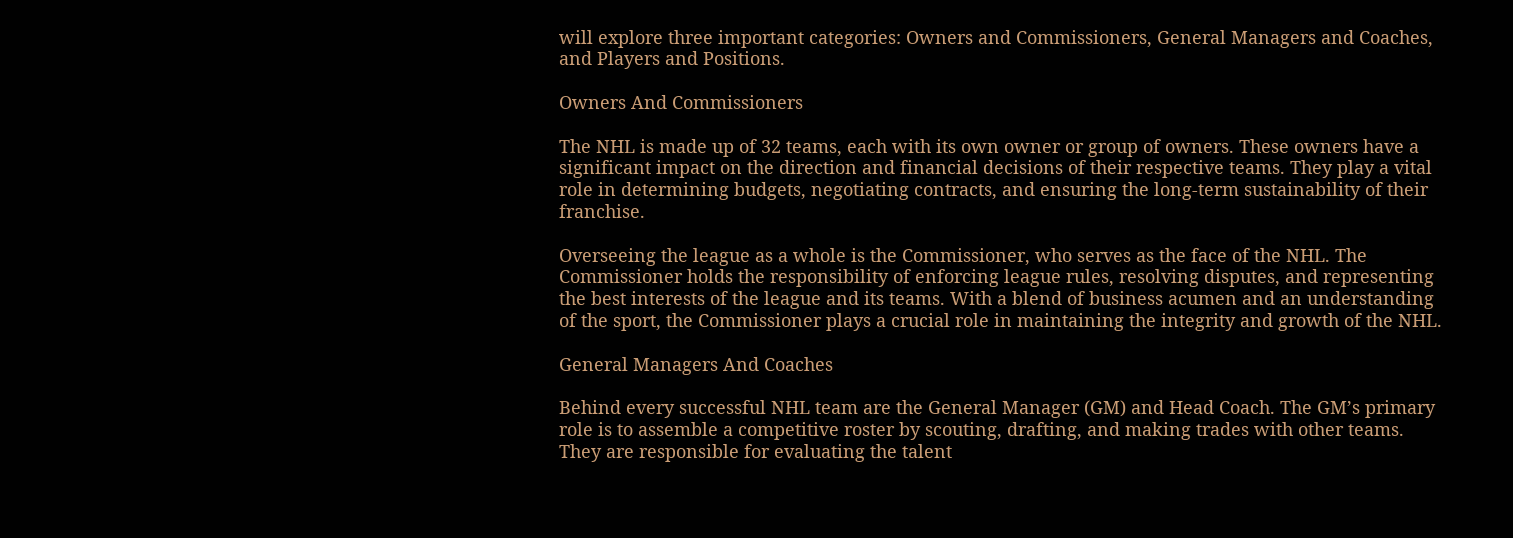will explore three important categories: Owners and Commissioners, General Managers and Coaches, and Players and Positions.

Owners And Commissioners

The NHL is made up of 32 teams, each with its own owner or group of owners. These owners have a significant impact on the direction and financial decisions of their respective teams. They play a vital role in determining budgets, negotiating contracts, and ensuring the long-term sustainability of their franchise.

Overseeing the league as a whole is the Commissioner, who serves as the face of the NHL. The Commissioner holds the responsibility of enforcing league rules, resolving disputes, and representing the best interests of the league and its teams. With a blend of business acumen and an understanding of the sport, the Commissioner plays a crucial role in maintaining the integrity and growth of the NHL.

General Managers And Coaches

Behind every successful NHL team are the General Manager (GM) and Head Coach. The GM’s primary role is to assemble a competitive roster by scouting, drafting, and making trades with other teams. They are responsible for evaluating the talent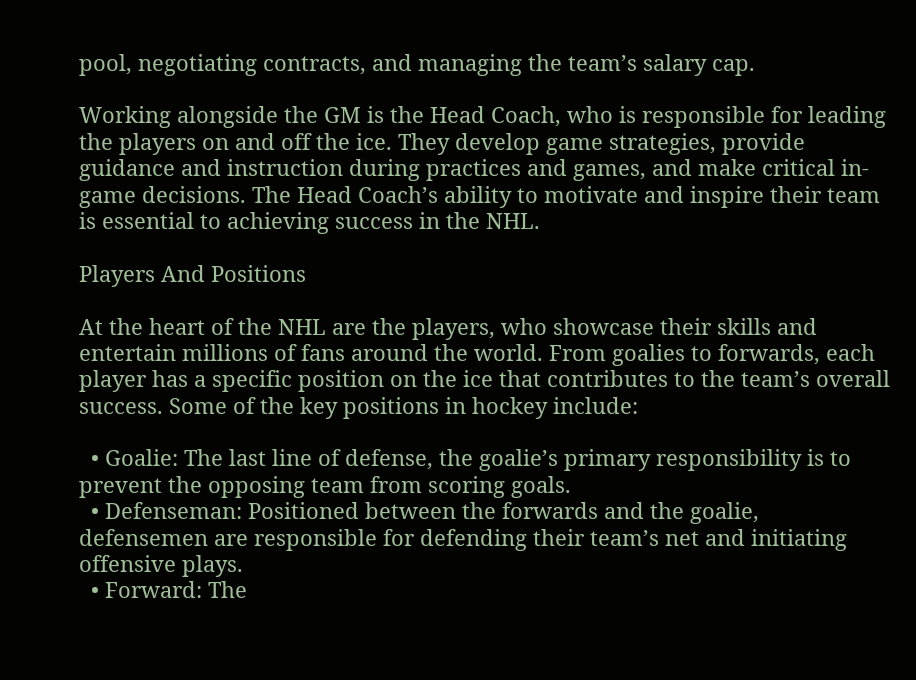pool, negotiating contracts, and managing the team’s salary cap.

Working alongside the GM is the Head Coach, who is responsible for leading the players on and off the ice. They develop game strategies, provide guidance and instruction during practices and games, and make critical in-game decisions. The Head Coach’s ability to motivate and inspire their team is essential to achieving success in the NHL.

Players And Positions

At the heart of the NHL are the players, who showcase their skills and entertain millions of fans around the world. From goalies to forwards, each player has a specific position on the ice that contributes to the team’s overall success. Some of the key positions in hockey include:

  • Goalie: The last line of defense, the goalie’s primary responsibility is to prevent the opposing team from scoring goals.
  • Defenseman: Positioned between the forwards and the goalie, defensemen are responsible for defending their team’s net and initiating offensive plays.
  • Forward: The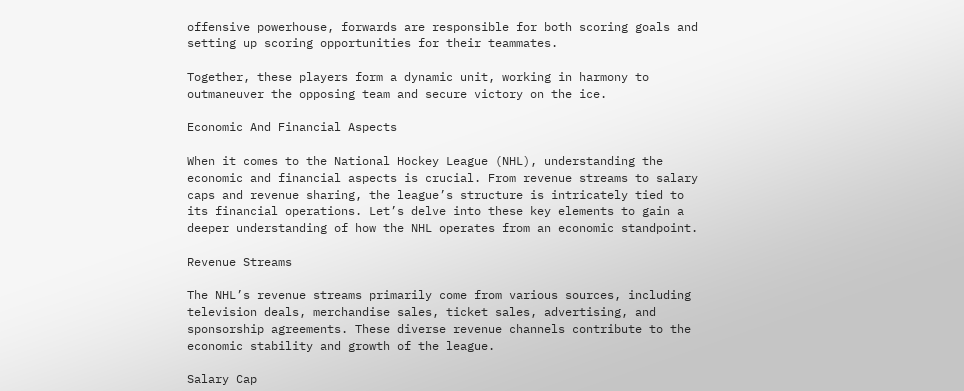offensive powerhouse, forwards are responsible for both scoring goals and setting up scoring opportunities for their teammates.

Together, these players form a dynamic unit, working in harmony to outmaneuver the opposing team and secure victory on the ice.

Economic And Financial Aspects

When it comes to the National Hockey League (NHL), understanding the economic and financial aspects is crucial. From revenue streams to salary caps and revenue sharing, the league’s structure is intricately tied to its financial operations. Let’s delve into these key elements to gain a deeper understanding of how the NHL operates from an economic standpoint.

Revenue Streams

The NHL’s revenue streams primarily come from various sources, including television deals, merchandise sales, ticket sales, advertising, and sponsorship agreements. These diverse revenue channels contribute to the economic stability and growth of the league.

Salary Cap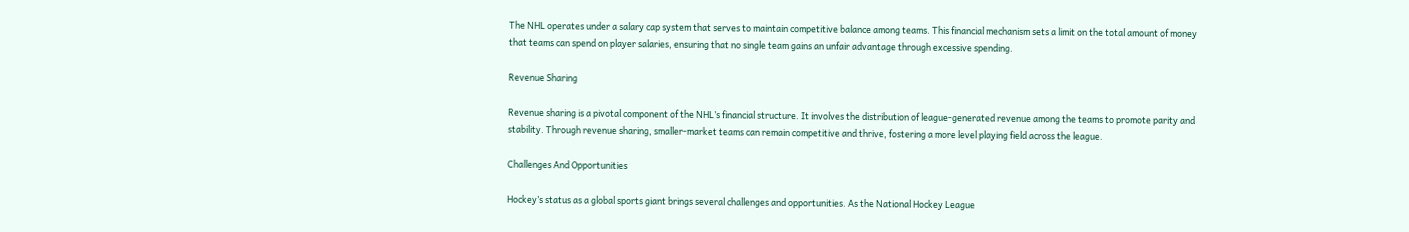The NHL operates under a salary cap system that serves to maintain competitive balance among teams. This financial mechanism sets a limit on the total amount of money that teams can spend on player salaries, ensuring that no single team gains an unfair advantage through excessive spending.

Revenue Sharing

Revenue sharing is a pivotal component of the NHL’s financial structure. It involves the distribution of league-generated revenue among the teams to promote parity and stability. Through revenue sharing, smaller-market teams can remain competitive and thrive, fostering a more level playing field across the league.

Challenges And Opportunities

Hockey’s status as a global sports giant brings several challenges and opportunities. As the National Hockey League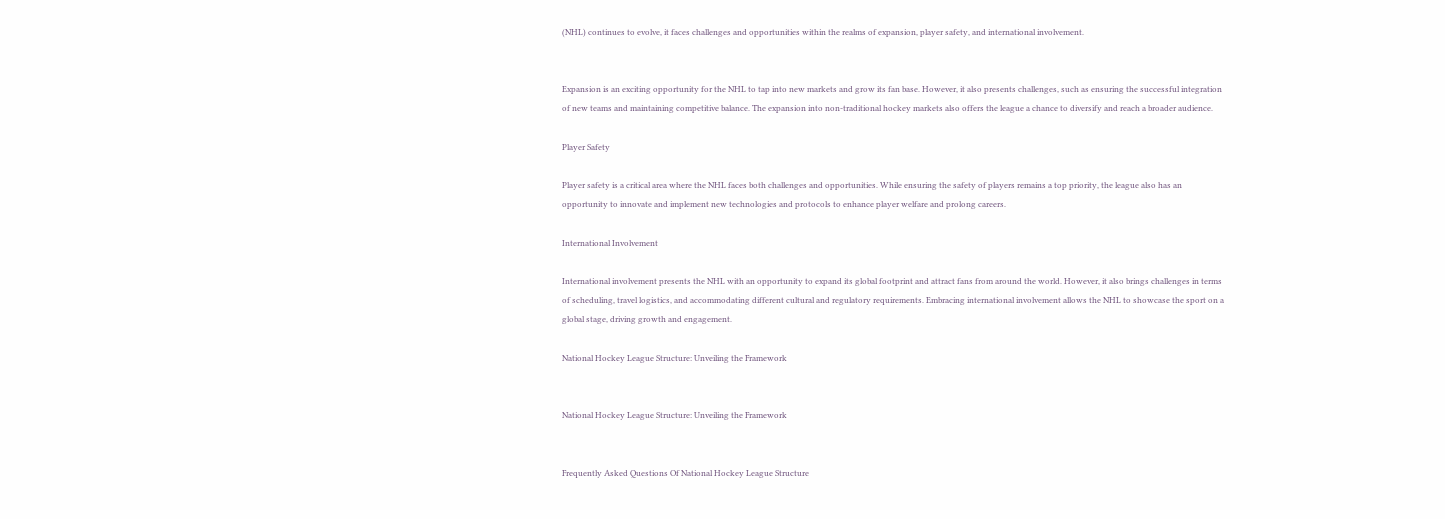(NHL) continues to evolve, it faces challenges and opportunities within the realms of expansion, player safety, and international involvement.


Expansion is an exciting opportunity for the NHL to tap into new markets and grow its fan base. However, it also presents challenges, such as ensuring the successful integration of new teams and maintaining competitive balance. The expansion into non-traditional hockey markets also offers the league a chance to diversify and reach a broader audience.

Player Safety

Player safety is a critical area where the NHL faces both challenges and opportunities. While ensuring the safety of players remains a top priority, the league also has an opportunity to innovate and implement new technologies and protocols to enhance player welfare and prolong careers.

International Involvement

International involvement presents the NHL with an opportunity to expand its global footprint and attract fans from around the world. However, it also brings challenges in terms of scheduling, travel logistics, and accommodating different cultural and regulatory requirements. Embracing international involvement allows the NHL to showcase the sport on a global stage, driving growth and engagement.

National Hockey League Structure: Unveiling the Framework


National Hockey League Structure: Unveiling the Framework


Frequently Asked Questions Of National Hockey League Structure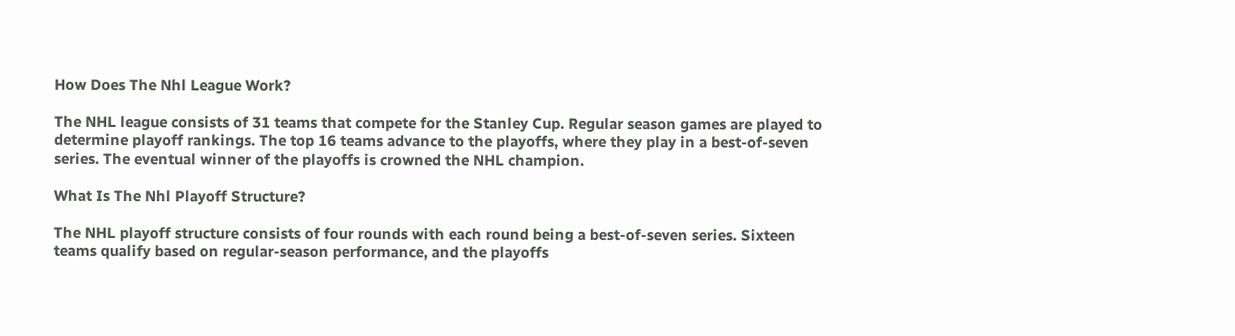How Does The Nhl League Work?

The NHL league consists of 31 teams that compete for the Stanley Cup. Regular season games are played to determine playoff rankings. The top 16 teams advance to the playoffs, where they play in a best-of-seven series. The eventual winner of the playoffs is crowned the NHL champion.

What Is The Nhl Playoff Structure?

The NHL playoff structure consists of four rounds with each round being a best-of-seven series. Sixteen teams qualify based on regular-season performance, and the playoffs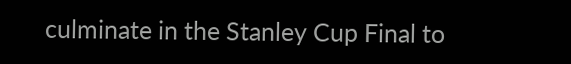culminate in the Stanley Cup Final to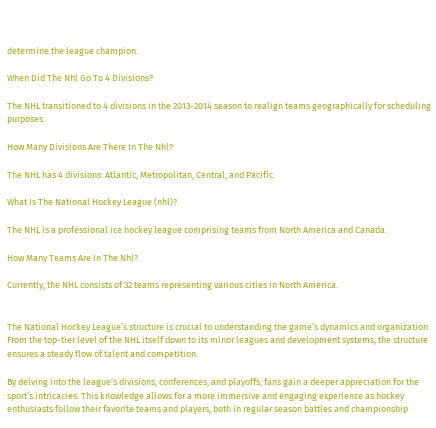determine the league champion.

When Did The Nhl Go To 4 Divisions?

The NHL transitioned to 4 divisions in the 2013-2014 season to realign teams geographically for scheduling purposes.

How Many Divisions Are There In The Nhl?

The NHL has 4 divisions: Atlantic, Metropolitan, Central, and Pacific.

What Is The National Hockey League (nhl)?

The NHL is a professional ice hockey league comprising teams from North America and Canada.

How Many Teams Are In The Nhl?

Currently, the NHL consists of 32 teams representing various cities in North America.


The National Hockey League’s structure is crucial to understanding the game’s dynamics and organization. From the top-tier level of the NHL itself down to its minor leagues and development systems, the structure ensures a steady flow of talent and competition.

By delving into the league’s divisions, conferences, and playoffs, fans gain a deeper appreciation for the sport’s intricacies. This knowledge allows for a more immersive and engaging experience as hockey enthusiasts follow their favorite teams and players, both in regular season battles and championship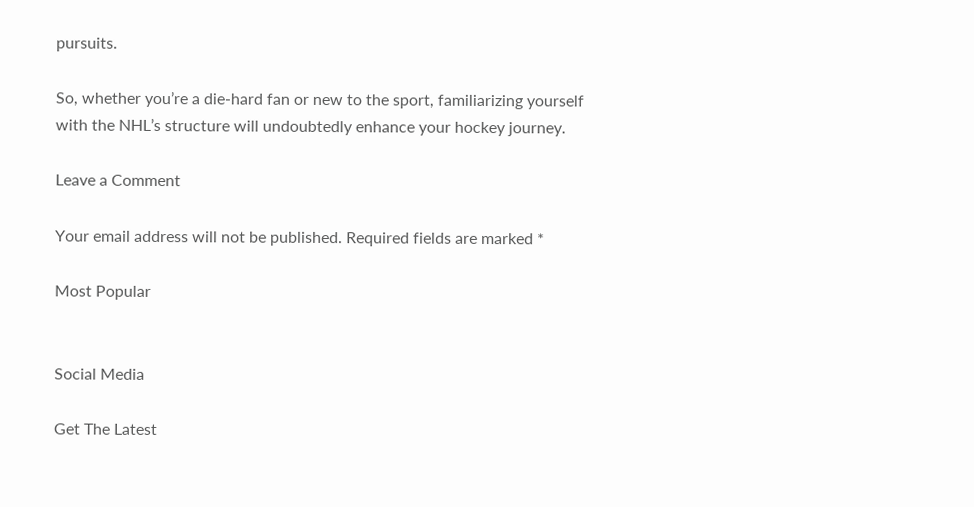pursuits.

So, whether you’re a die-hard fan or new to the sport, familiarizing yourself with the NHL’s structure will undoubtedly enhance your hockey journey.

Leave a Comment

Your email address will not be published. Required fields are marked *

Most Popular


Social Media

Get The Latest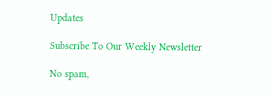Updates

Subscribe To Our Weekly Newsletter

No spam,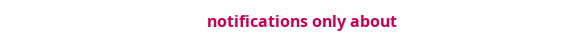notifications only about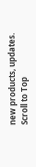new products, updates.
Scroll to Top